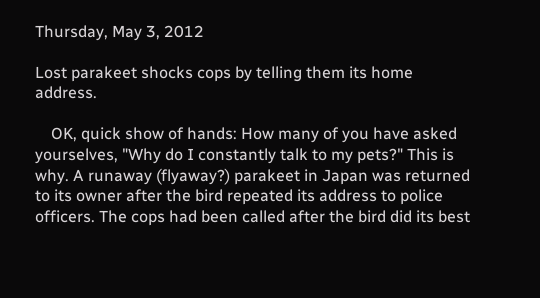Thursday, May 3, 2012

Lost parakeet shocks cops by telling them its home address.

    OK, quick show of hands: How many of you have asked yourselves, "Why do I constantly talk to my pets?" This is why. A runaway (flyaway?) parakeet in Japan was returned to its owner after the bird repeated its address to police officers. The cops had been called after the bird did its best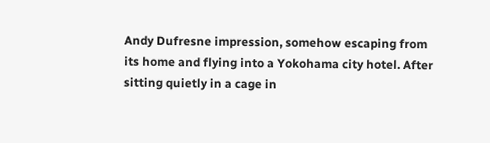Andy Dufresne impression, somehow escaping from its home and flying into a Yokohama city hotel. After sitting quietly in a cage in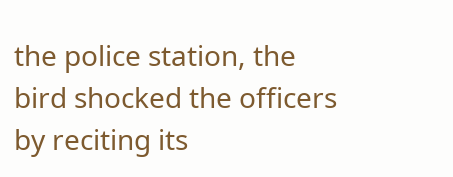the police station, the bird shocked the officers by reciting its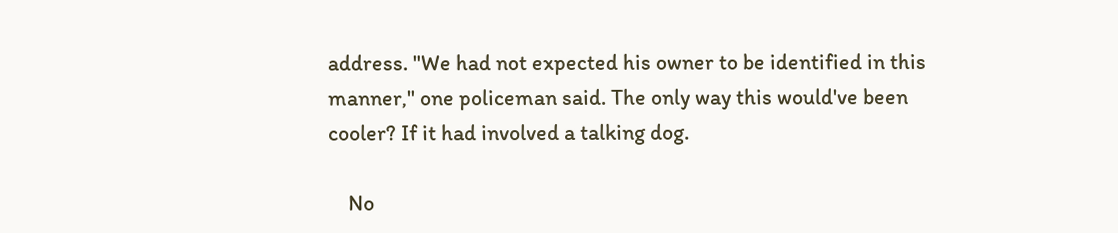address. "We had not expected his owner to be identified in this manner," one policeman said. The only way this would've been cooler? If it had involved a talking dog.

    No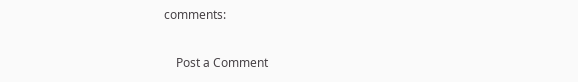comments:

    Post a Comment